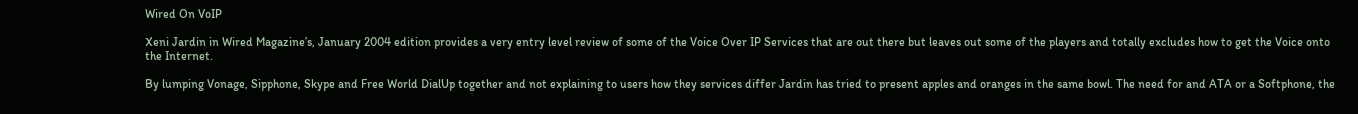Wired On VoIP

Xeni Jardin in Wired Magazine’s, January 2004 edition provides a very entry level review of some of the Voice Over IP Services that are out there but leaves out some of the players and totally excludes how to get the Voice onto the Internet.

By lumping Vonage, Sipphone, Skype and Free World DialUp together and not explaining to users how they services differ Jardin has tried to present apples and oranges in the same bowl. The need for and ATA or a Softphone, the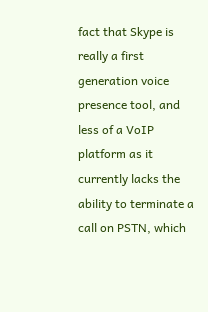fact that Skype is really a first generation voice presence tool, and less of a VoIP platform as it currently lacks the ability to terminate a call on PSTN, which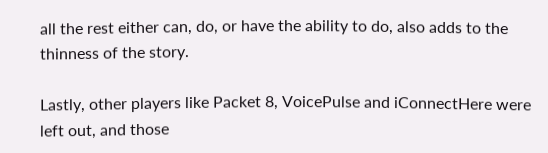all the rest either can, do, or have the ability to do, also adds to the thinness of the story.

Lastly, other players like Packet 8, VoicePulse and iConnectHere were left out, and those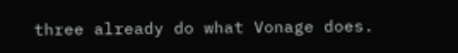three already do what Vonage does.